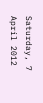Saturday, 7 April 2012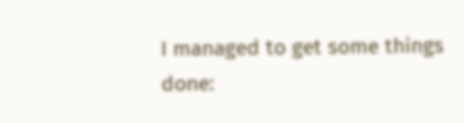I managed to get some things done: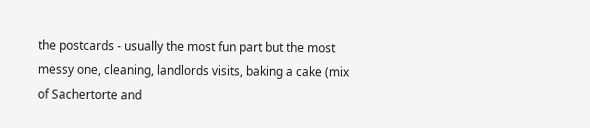the postcards - usually the most fun part but the most messy one, cleaning, landlords visits, baking a cake (mix of Sachertorte and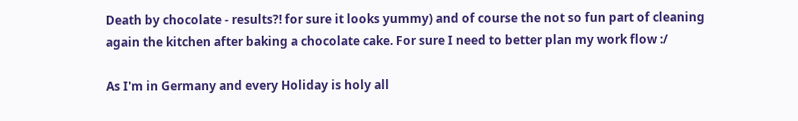Death by chocolate - results?! for sure it looks yummy) and of course the not so fun part of cleaning again the kitchen after baking a chocolate cake. For sure I need to better plan my work flow :/

As I'm in Germany and every Holiday is holy all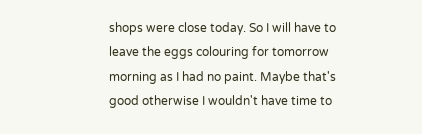shops were close today. So I will have to leave the eggs colouring for tomorrow morning as I had no paint. Maybe that's good otherwise I wouldn't have time to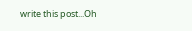write this post...Oh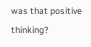was that positive thinking?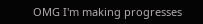OMG I'm making progresses